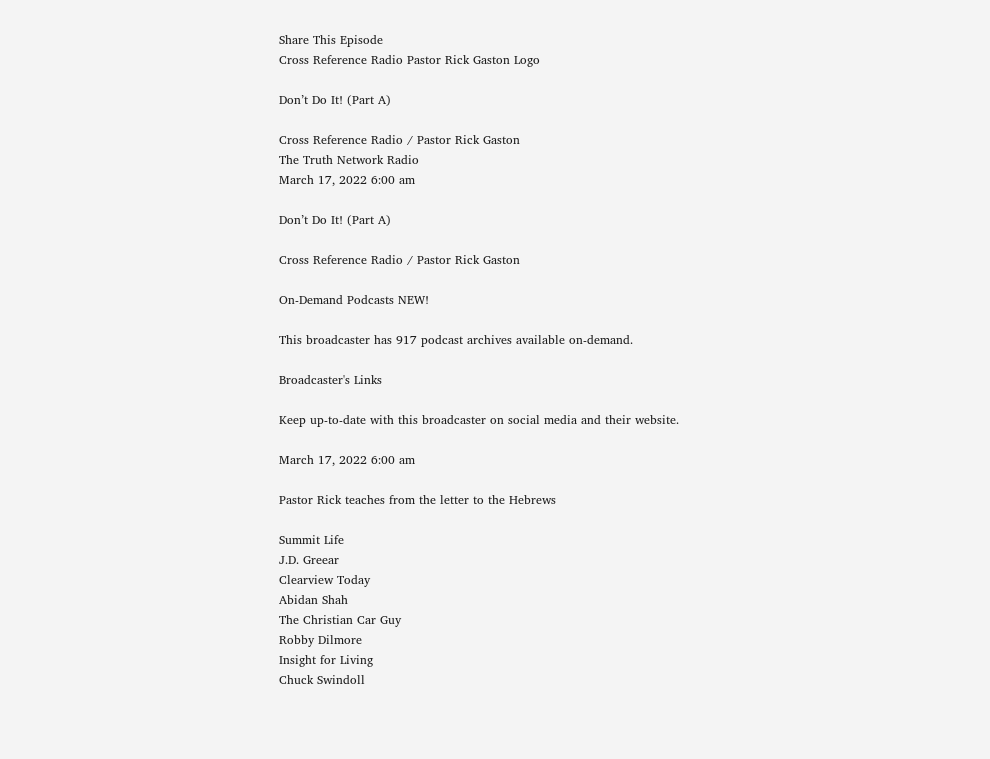Share This Episode
Cross Reference Radio Pastor Rick Gaston Logo

Don’t Do It! (Part A)

Cross Reference Radio / Pastor Rick Gaston
The Truth Network Radio
March 17, 2022 6:00 am

Don’t Do It! (Part A)

Cross Reference Radio / Pastor Rick Gaston

On-Demand Podcasts NEW!

This broadcaster has 917 podcast archives available on-demand.

Broadcaster's Links

Keep up-to-date with this broadcaster on social media and their website.

March 17, 2022 6:00 am

Pastor Rick teaches from the letter to the Hebrews

Summit Life
J.D. Greear
Clearview Today
Abidan Shah
The Christian Car Guy
Robby Dilmore
Insight for Living
Chuck Swindoll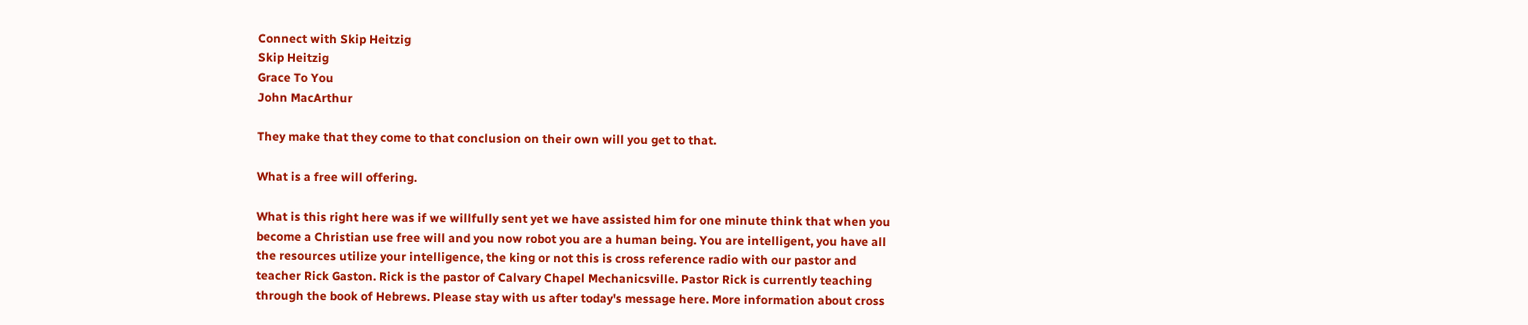Connect with Skip Heitzig
Skip Heitzig
Grace To You
John MacArthur

They make that they come to that conclusion on their own will you get to that.

What is a free will offering.

What is this right here was if we willfully sent yet we have assisted him for one minute think that when you become a Christian use free will and you now robot you are a human being. You are intelligent, you have all the resources utilize your intelligence, the king or not this is cross reference radio with our pastor and teacher Rick Gaston. Rick is the pastor of Calvary Chapel Mechanicsville. Pastor Rick is currently teaching through the book of Hebrews. Please stay with us after today's message here. More information about cross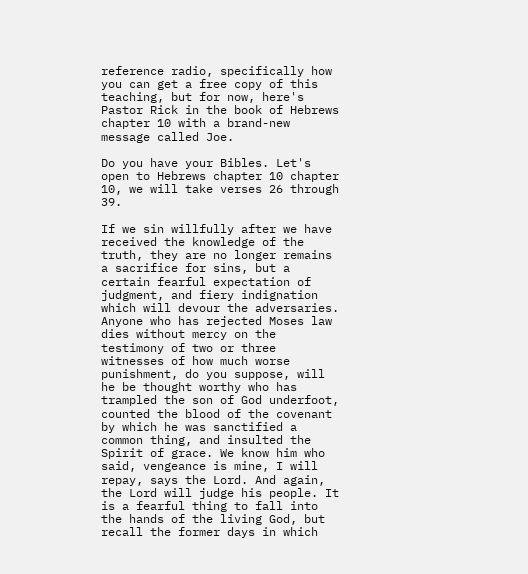reference radio, specifically how you can get a free copy of this teaching, but for now, here's Pastor Rick in the book of Hebrews chapter 10 with a brand-new message called Joe.

Do you have your Bibles. Let's open to Hebrews chapter 10 chapter 10, we will take verses 26 through 39.

If we sin willfully after we have received the knowledge of the truth, they are no longer remains a sacrifice for sins, but a certain fearful expectation of judgment, and fiery indignation which will devour the adversaries. Anyone who has rejected Moses law dies without mercy on the testimony of two or three witnesses of how much worse punishment, do you suppose, will he be thought worthy who has trampled the son of God underfoot, counted the blood of the covenant by which he was sanctified a common thing, and insulted the Spirit of grace. We know him who said, vengeance is mine, I will repay, says the Lord. And again, the Lord will judge his people. It is a fearful thing to fall into the hands of the living God, but recall the former days in which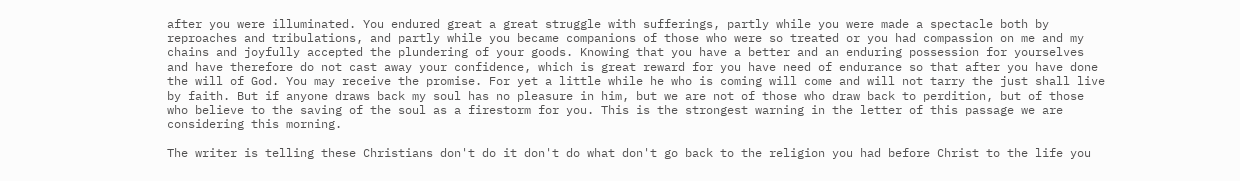after you were illuminated. You endured great a great struggle with sufferings, partly while you were made a spectacle both by reproaches and tribulations, and partly while you became companions of those who were so treated or you had compassion on me and my chains and joyfully accepted the plundering of your goods. Knowing that you have a better and an enduring possession for yourselves and have therefore do not cast away your confidence, which is great reward for you have need of endurance so that after you have done the will of God. You may receive the promise. For yet a little while he who is coming will come and will not tarry the just shall live by faith. But if anyone draws back my soul has no pleasure in him, but we are not of those who draw back to perdition, but of those who believe to the saving of the soul as a firestorm for you. This is the strongest warning in the letter of this passage we are considering this morning.

The writer is telling these Christians don't do it don't do what don't go back to the religion you had before Christ to the life you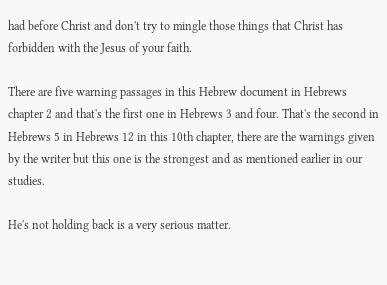had before Christ and don't try to mingle those things that Christ has forbidden with the Jesus of your faith.

There are five warning passages in this Hebrew document in Hebrews chapter 2 and that's the first one in Hebrews 3 and four. That's the second in Hebrews 5 in Hebrews 12 in this 10th chapter, there are the warnings given by the writer but this one is the strongest and as mentioned earlier in our studies.

He's not holding back is a very serious matter.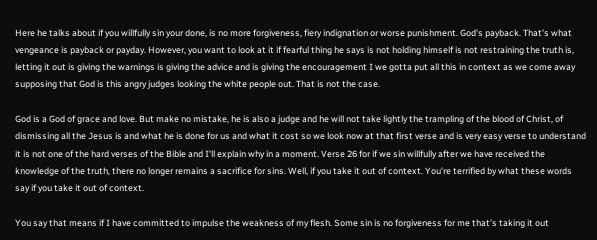Here he talks about if you willfully sin your done, is no more forgiveness, fiery indignation or worse punishment. God's payback. That's what vengeance is payback or payday. However, you want to look at it if fearful thing he says is not holding himself is not restraining the truth is, letting it out is giving the warnings is giving the advice and is giving the encouragement I we gotta put all this in context as we come away supposing that God is this angry judges looking the white people out. That is not the case.

God is a God of grace and love. But make no mistake, he is also a judge and he will not take lightly the trampling of the blood of Christ, of dismissing all the Jesus is and what he is done for us and what it cost so we look now at that first verse and is very easy verse to understand it is not one of the hard verses of the Bible and I'll explain why in a moment. Verse 26 for if we sin willfully after we have received the knowledge of the truth, there no longer remains a sacrifice for sins. Well, if you take it out of context. You're terrified by what these words say if you take it out of context.

You say that means if I have committed to impulse the weakness of my flesh. Some sin is no forgiveness for me that's taking it out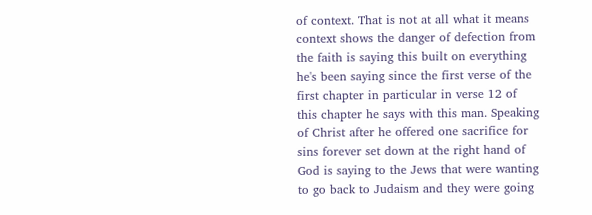of context. That is not at all what it means context shows the danger of defection from the faith is saying this built on everything he's been saying since the first verse of the first chapter in particular in verse 12 of this chapter he says with this man. Speaking of Christ after he offered one sacrifice for sins forever set down at the right hand of God is saying to the Jews that were wanting to go back to Judaism and they were going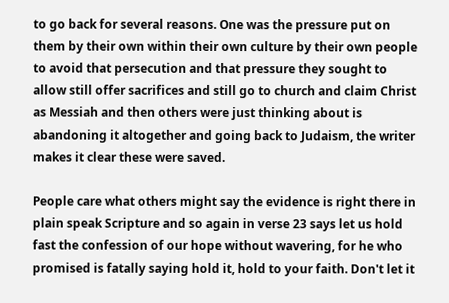to go back for several reasons. One was the pressure put on them by their own within their own culture by their own people to avoid that persecution and that pressure they sought to allow still offer sacrifices and still go to church and claim Christ as Messiah and then others were just thinking about is abandoning it altogether and going back to Judaism, the writer makes it clear these were saved.

People care what others might say the evidence is right there in plain speak Scripture and so again in verse 23 says let us hold fast the confession of our hope without wavering, for he who promised is fatally saying hold it, hold to your faith. Don't let it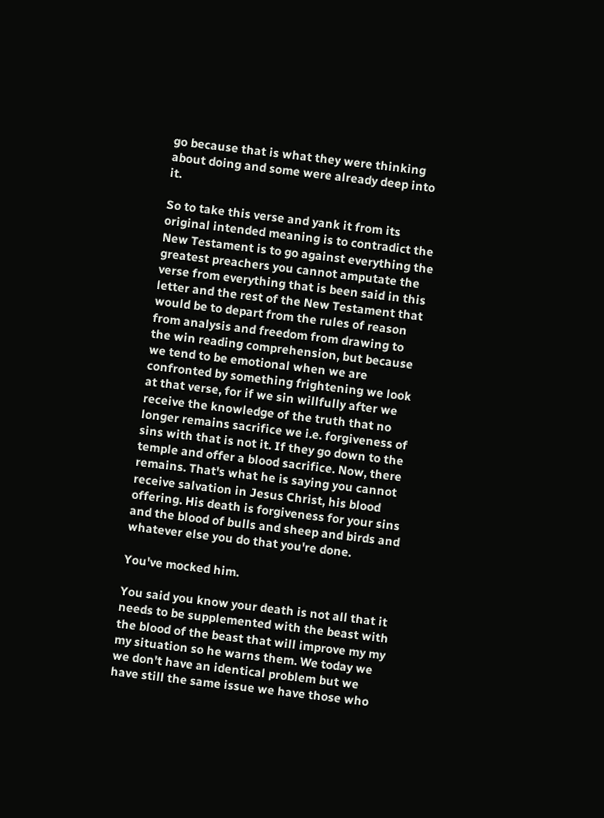go because that is what they were thinking about doing and some were already deep into it.

So to take this verse and yank it from its original intended meaning is to contradict the New Testament is to go against everything the greatest preachers you cannot amputate the verse from everything that is been said in this letter and the rest of the New Testament that would be to depart from the rules of reason from analysis and freedom from drawing to the win reading comprehension, but because we tend to be emotional when we are confronted by something frightening we look at that verse, for if we sin willfully after we receive the knowledge of the truth that no longer remains sacrifice we i.e. forgiveness of sins with that is not it. If they go down to the temple and offer a blood sacrifice. Now, there remains. That's what he is saying you cannot receive salvation in Jesus Christ, his blood offering. His death is forgiveness for your sins and the blood of bulls and sheep and birds and whatever else you do that you're done.

You've mocked him.

You said you know your death is not all that it needs to be supplemented with the beast with the blood of the beast that will improve my my my situation so he warns them. We today we we don't have an identical problem but we have still the same issue we have those who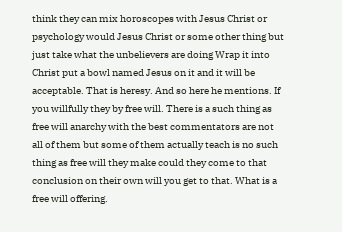think they can mix horoscopes with Jesus Christ or psychology would Jesus Christ or some other thing but just take what the unbelievers are doing Wrap it into Christ put a bowl named Jesus on it and it will be acceptable. That is heresy. And so here he mentions. If you willfully they by free will. There is a such thing as free will anarchy with the best commentators are not all of them but some of them actually teach is no such thing as free will they make could they come to that conclusion on their own will you get to that. What is a free will offering.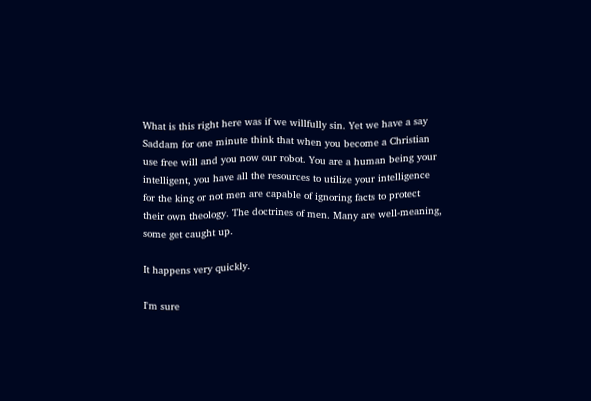What is this right here was if we willfully sin. Yet we have a say Saddam for one minute think that when you become a Christian use free will and you now our robot. You are a human being your intelligent, you have all the resources to utilize your intelligence for the king or not men are capable of ignoring facts to protect their own theology. The doctrines of men. Many are well-meaning, some get caught up.

It happens very quickly.

I'm sure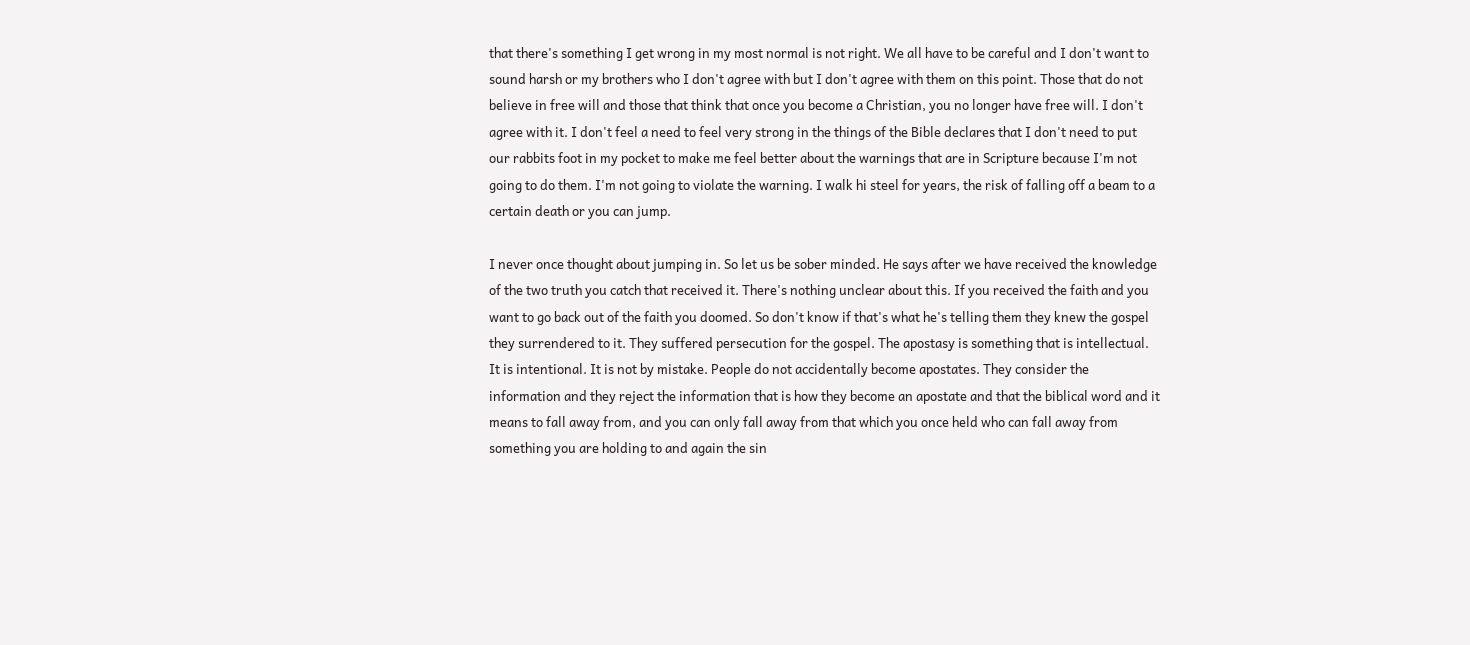that there's something I get wrong in my most normal is not right. We all have to be careful and I don't want to sound harsh or my brothers who I don't agree with but I don't agree with them on this point. Those that do not believe in free will and those that think that once you become a Christian, you no longer have free will. I don't agree with it. I don't feel a need to feel very strong in the things of the Bible declares that I don't need to put our rabbits foot in my pocket to make me feel better about the warnings that are in Scripture because I'm not going to do them. I'm not going to violate the warning. I walk hi steel for years, the risk of falling off a beam to a certain death or you can jump.

I never once thought about jumping in. So let us be sober minded. He says after we have received the knowledge of the two truth you catch that received it. There's nothing unclear about this. If you received the faith and you want to go back out of the faith you doomed. So don't know if that's what he's telling them they knew the gospel they surrendered to it. They suffered persecution for the gospel. The apostasy is something that is intellectual. It is intentional. It is not by mistake. People do not accidentally become apostates. They consider the information and they reject the information that is how they become an apostate and that the biblical word and it means to fall away from, and you can only fall away from that which you once held who can fall away from something you are holding to and again the sin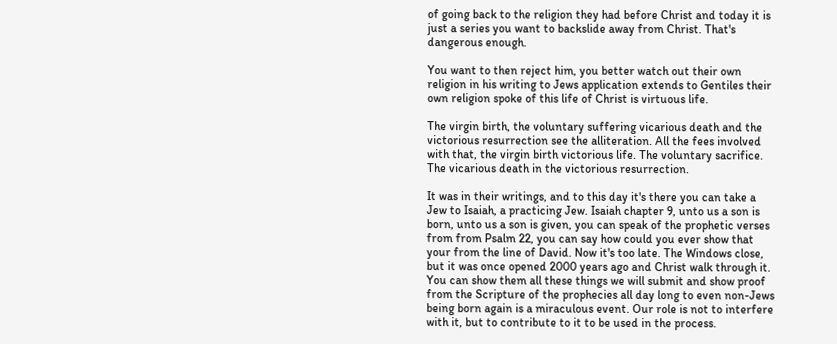of going back to the religion they had before Christ and today it is just a series you want to backslide away from Christ. That's dangerous enough.

You want to then reject him, you better watch out their own religion in his writing to Jews application extends to Gentiles their own religion spoke of this life of Christ is virtuous life.

The virgin birth, the voluntary suffering vicarious death and the victorious resurrection see the alliteration. All the fees involved with that, the virgin birth victorious life. The voluntary sacrifice. The vicarious death in the victorious resurrection.

It was in their writings, and to this day it's there you can take a Jew to Isaiah, a practicing Jew. Isaiah chapter 9, unto us a son is born, unto us a son is given, you can speak of the prophetic verses from from Psalm 22, you can say how could you ever show that your from the line of David. Now it's too late. The Windows close, but it was once opened 2000 years ago and Christ walk through it. You can show them all these things we will submit and show proof from the Scripture of the prophecies all day long to even non-Jews being born again is a miraculous event. Our role is not to interfere with it, but to contribute to it to be used in the process.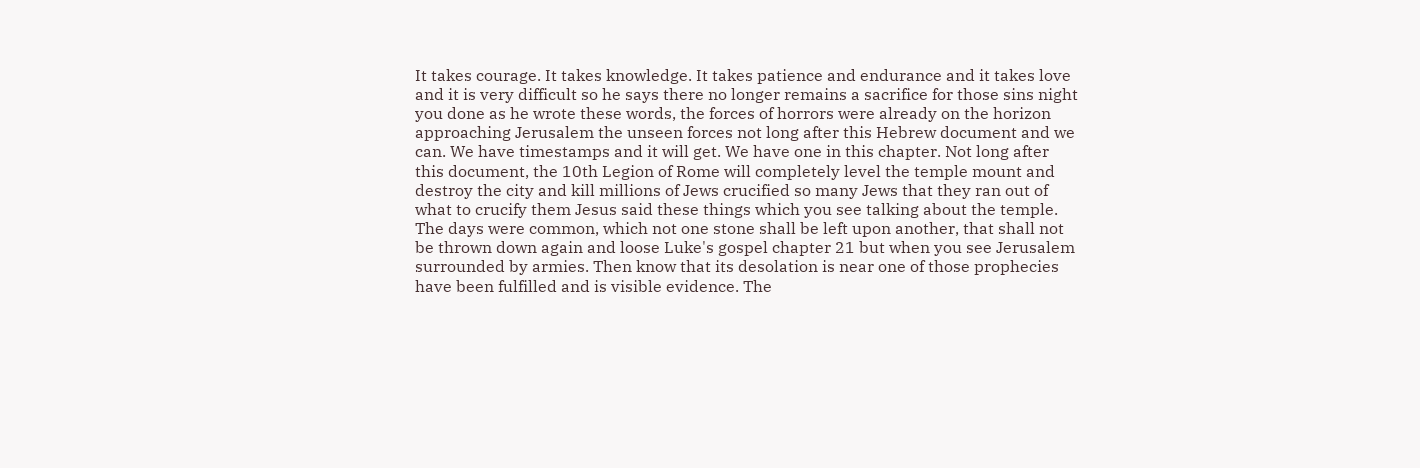It takes courage. It takes knowledge. It takes patience and endurance and it takes love and it is very difficult so he says there no longer remains a sacrifice for those sins night you done as he wrote these words, the forces of horrors were already on the horizon approaching Jerusalem the unseen forces not long after this Hebrew document and we can. We have timestamps and it will get. We have one in this chapter. Not long after this document, the 10th Legion of Rome will completely level the temple mount and destroy the city and kill millions of Jews crucified so many Jews that they ran out of what to crucify them Jesus said these things which you see talking about the temple. The days were common, which not one stone shall be left upon another, that shall not be thrown down again and loose Luke's gospel chapter 21 but when you see Jerusalem surrounded by armies. Then know that its desolation is near one of those prophecies have been fulfilled and is visible evidence. The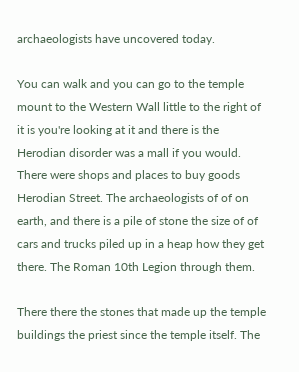archaeologists have uncovered today.

You can walk and you can go to the temple mount to the Western Wall little to the right of it is you're looking at it and there is the Herodian disorder was a mall if you would. There were shops and places to buy goods Herodian Street. The archaeologists of of on earth, and there is a pile of stone the size of of cars and trucks piled up in a heap how they get there. The Roman 10th Legion through them.

There there the stones that made up the temple buildings the priest since the temple itself. The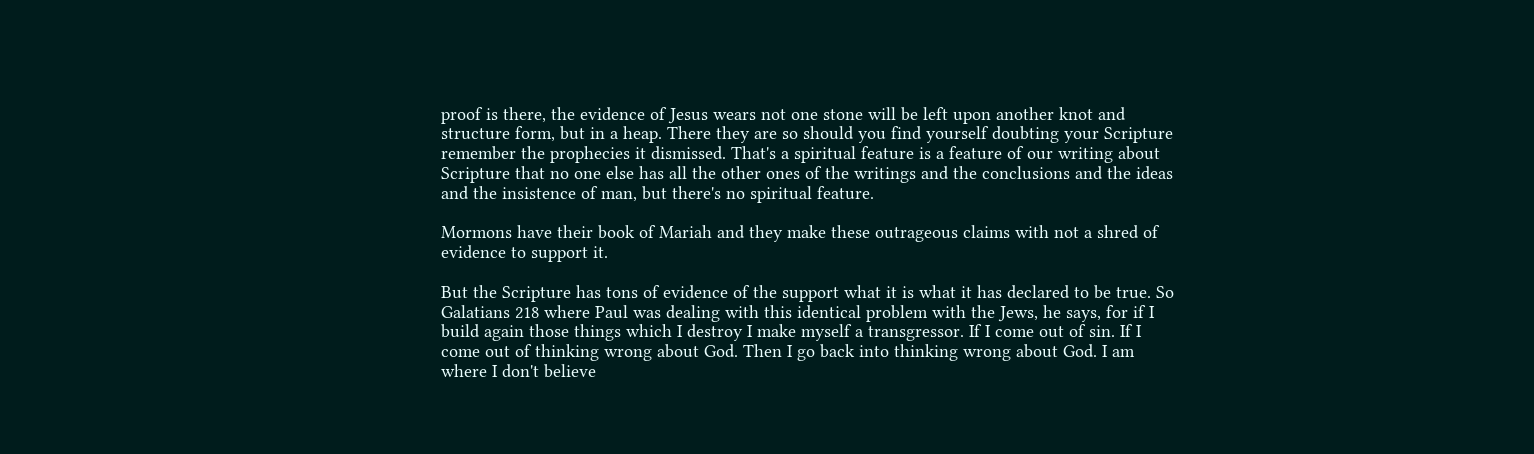proof is there, the evidence of Jesus wears not one stone will be left upon another knot and structure form, but in a heap. There they are so should you find yourself doubting your Scripture remember the prophecies it dismissed. That's a spiritual feature is a feature of our writing about Scripture that no one else has all the other ones of the writings and the conclusions and the ideas and the insistence of man, but there's no spiritual feature.

Mormons have their book of Mariah and they make these outrageous claims with not a shred of evidence to support it.

But the Scripture has tons of evidence of the support what it is what it has declared to be true. So Galatians 218 where Paul was dealing with this identical problem with the Jews, he says, for if I build again those things which I destroy I make myself a transgressor. If I come out of sin. If I come out of thinking wrong about God. Then I go back into thinking wrong about God. I am where I don't believe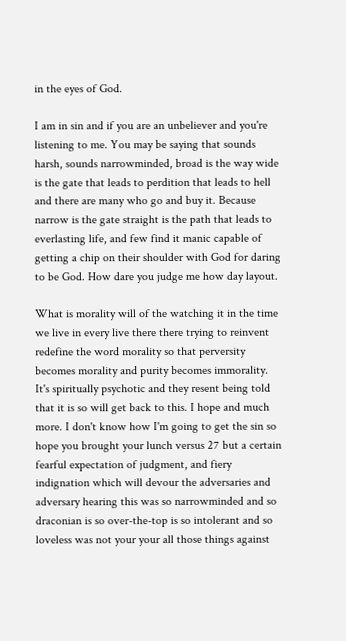in the eyes of God.

I am in sin and if you are an unbeliever and you're listening to me. You may be saying that sounds harsh, sounds narrowminded, broad is the way wide is the gate that leads to perdition that leads to hell and there are many who go and buy it. Because narrow is the gate straight is the path that leads to everlasting life, and few find it manic capable of getting a chip on their shoulder with God for daring to be God. How dare you judge me how day layout.

What is morality will of the watching it in the time we live in every live there there trying to reinvent redefine the word morality so that perversity becomes morality and purity becomes immorality. It's spiritually psychotic and they resent being told that it is so will get back to this. I hope and much more. I don't know how I'm going to get the sin so hope you brought your lunch versus 27 but a certain fearful expectation of judgment, and fiery indignation which will devour the adversaries and adversary hearing this was so narrowminded and so draconian is so over-the-top is so intolerant and so loveless was not your your all those things against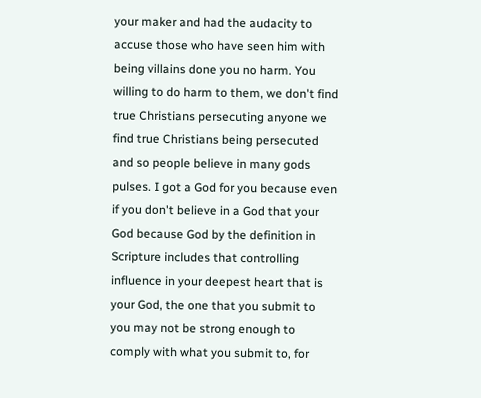your maker and had the audacity to accuse those who have seen him with being villains done you no harm. You willing to do harm to them, we don't find true Christians persecuting anyone we find true Christians being persecuted and so people believe in many gods pulses. I got a God for you because even if you don't believe in a God that your God because God by the definition in Scripture includes that controlling influence in your deepest heart that is your God, the one that you submit to you may not be strong enough to comply with what you submit to, for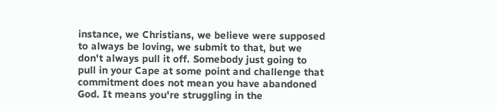instance, we Christians, we believe were supposed to always be loving, we submit to that, but we don't always pull it off. Somebody just going to pull in your Cape at some point and challenge that commitment does not mean you have abandoned God. It means you're struggling in the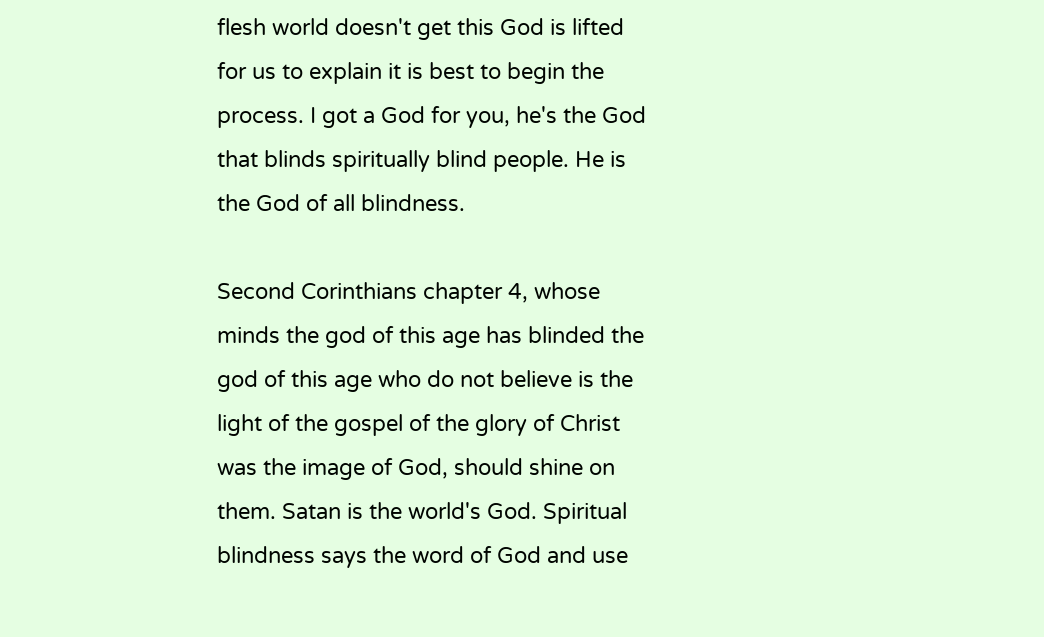flesh world doesn't get this God is lifted for us to explain it is best to begin the process. I got a God for you, he's the God that blinds spiritually blind people. He is the God of all blindness.

Second Corinthians chapter 4, whose minds the god of this age has blinded the god of this age who do not believe is the light of the gospel of the glory of Christ was the image of God, should shine on them. Satan is the world's God. Spiritual blindness says the word of God and use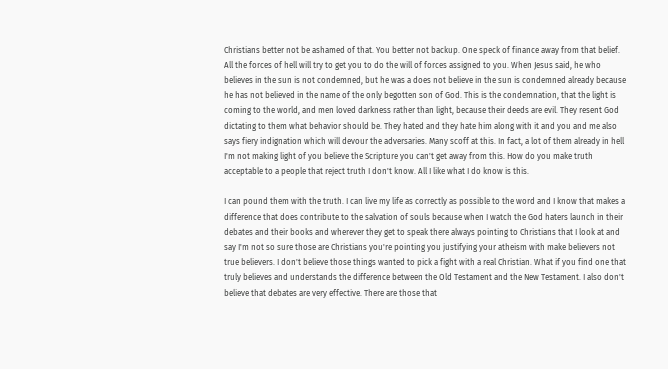Christians better not be ashamed of that. You better not backup. One speck of finance away from that belief. All the forces of hell will try to get you to do the will of forces assigned to you. When Jesus said, he who believes in the sun is not condemned, but he was a does not believe in the sun is condemned already because he has not believed in the name of the only begotten son of God. This is the condemnation, that the light is coming to the world, and men loved darkness rather than light, because their deeds are evil. They resent God dictating to them what behavior should be. They hated and they hate him along with it and you and me also says fiery indignation which will devour the adversaries. Many scoff at this. In fact, a lot of them already in hell I'm not making light of you believe the Scripture you can't get away from this. How do you make truth acceptable to a people that reject truth I don't know. All I like what I do know is this.

I can pound them with the truth. I can live my life as correctly as possible to the word and I know that makes a difference that does contribute to the salvation of souls because when I watch the God haters launch in their debates and their books and wherever they get to speak there always pointing to Christians that I look at and say I'm not so sure those are Christians you're pointing you justifying your atheism with make believers not true believers. I don't believe those things wanted to pick a fight with a real Christian. What if you find one that truly believes and understands the difference between the Old Testament and the New Testament. I also don't believe that debates are very effective. There are those that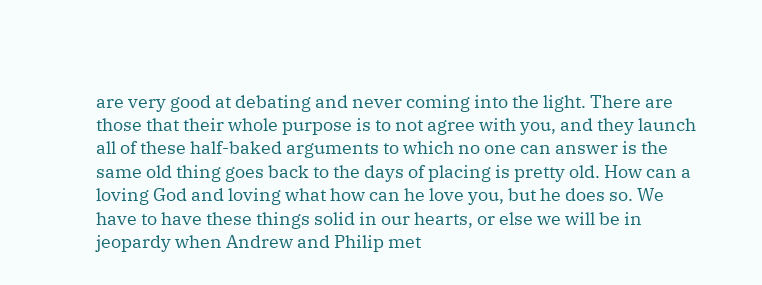are very good at debating and never coming into the light. There are those that their whole purpose is to not agree with you, and they launch all of these half-baked arguments to which no one can answer is the same old thing goes back to the days of placing is pretty old. How can a loving God and loving what how can he love you, but he does so. We have to have these things solid in our hearts, or else we will be in jeopardy when Andrew and Philip met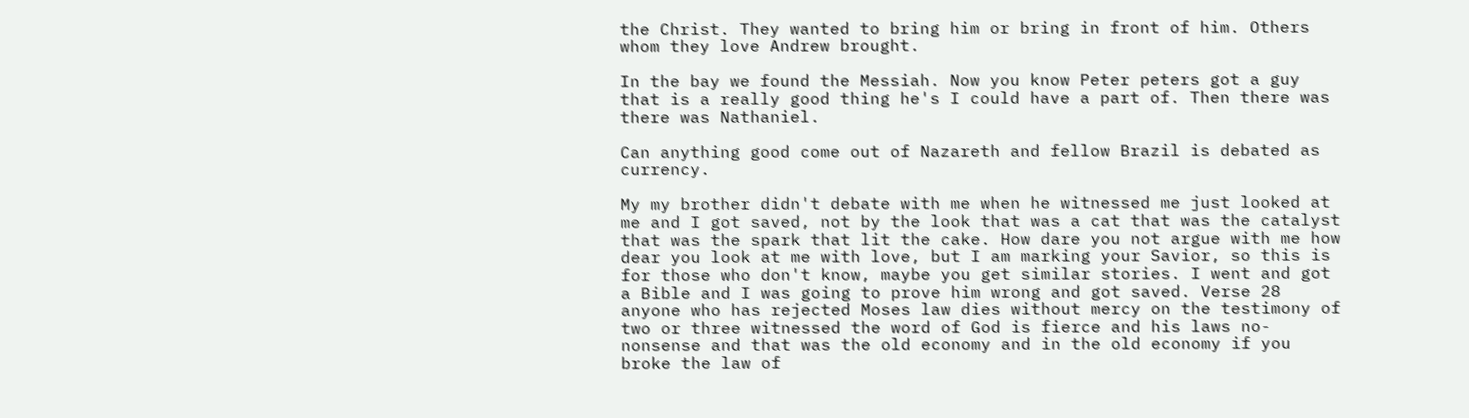the Christ. They wanted to bring him or bring in front of him. Others whom they love Andrew brought.

In the bay we found the Messiah. Now you know Peter peters got a guy that is a really good thing he's I could have a part of. Then there was there was Nathaniel.

Can anything good come out of Nazareth and fellow Brazil is debated as currency.

My my brother didn't debate with me when he witnessed me just looked at me and I got saved, not by the look that was a cat that was the catalyst that was the spark that lit the cake. How dare you not argue with me how dear you look at me with love, but I am marking your Savior, so this is for those who don't know, maybe you get similar stories. I went and got a Bible and I was going to prove him wrong and got saved. Verse 28 anyone who has rejected Moses law dies without mercy on the testimony of two or three witnessed the word of God is fierce and his laws no-nonsense and that was the old economy and in the old economy if you broke the law of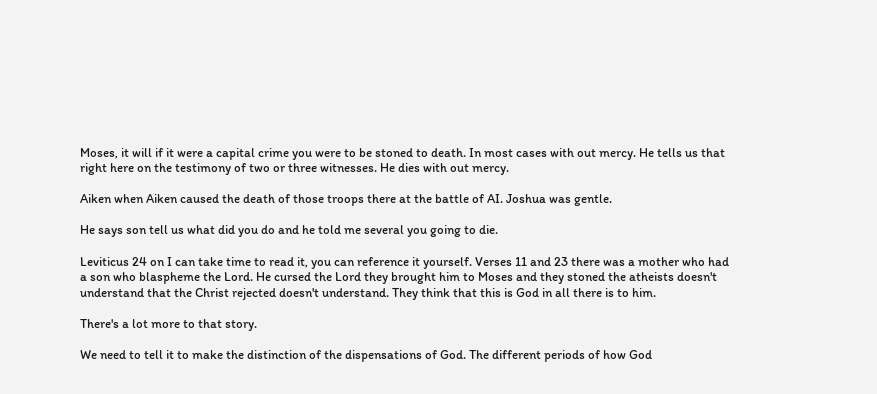Moses, it will if it were a capital crime you were to be stoned to death. In most cases with out mercy. He tells us that right here on the testimony of two or three witnesses. He dies with out mercy.

Aiken when Aiken caused the death of those troops there at the battle of AI. Joshua was gentle.

He says son tell us what did you do and he told me several you going to die.

Leviticus 24 on I can take time to read it, you can reference it yourself. Verses 11 and 23 there was a mother who had a son who blaspheme the Lord. He cursed the Lord they brought him to Moses and they stoned the atheists doesn't understand that the Christ rejected doesn't understand. They think that this is God in all there is to him.

There's a lot more to that story.

We need to tell it to make the distinction of the dispensations of God. The different periods of how God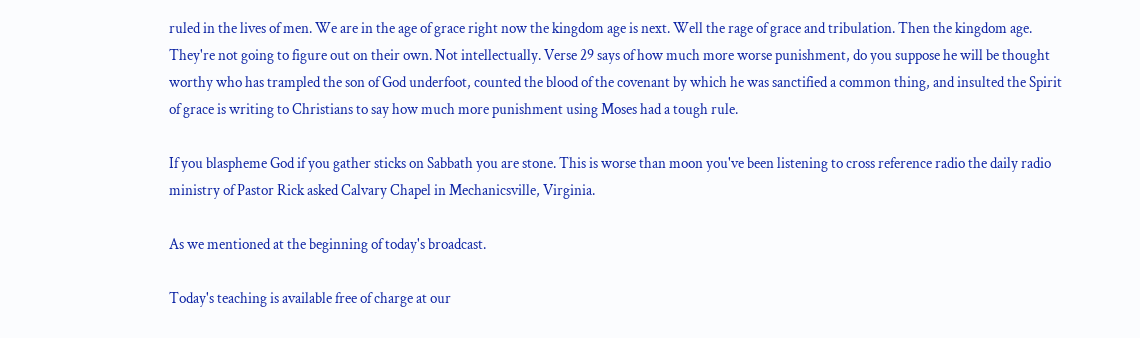ruled in the lives of men. We are in the age of grace right now the kingdom age is next. Well the rage of grace and tribulation. Then the kingdom age. They're not going to figure out on their own. Not intellectually. Verse 29 says of how much more worse punishment, do you suppose he will be thought worthy who has trampled the son of God underfoot, counted the blood of the covenant by which he was sanctified a common thing, and insulted the Spirit of grace is writing to Christians to say how much more punishment using Moses had a tough rule.

If you blaspheme God if you gather sticks on Sabbath you are stone. This is worse than moon you've been listening to cross reference radio the daily radio ministry of Pastor Rick asked Calvary Chapel in Mechanicsville, Virginia.

As we mentioned at the beginning of today's broadcast.

Today's teaching is available free of charge at our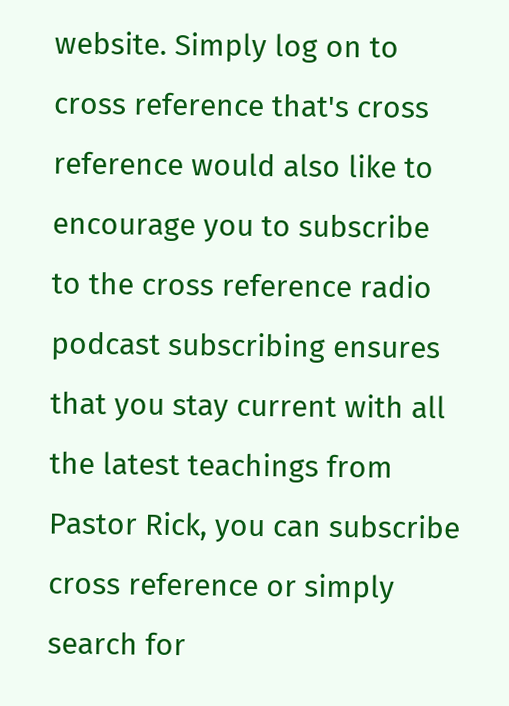website. Simply log on to cross reference that's cross reference would also like to encourage you to subscribe to the cross reference radio podcast subscribing ensures that you stay current with all the latest teachings from Pastor Rick, you can subscribe cross reference or simply search for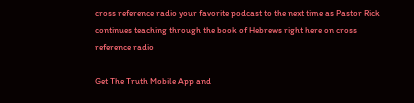cross reference radio your favorite podcast to the next time as Pastor Rick continues teaching through the book of Hebrews right here on cross reference radio

Get The Truth Mobile App and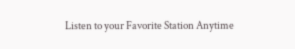Listen to your Favorite Station Anytime